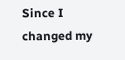Since I changed my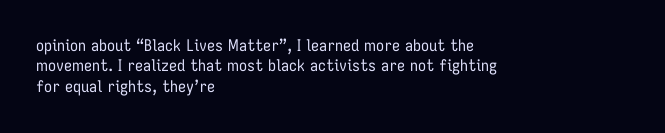opinion about “Black Lives Matter”, I learned more about the movement. I realized that most black activists are not fighting for equal rights, they’re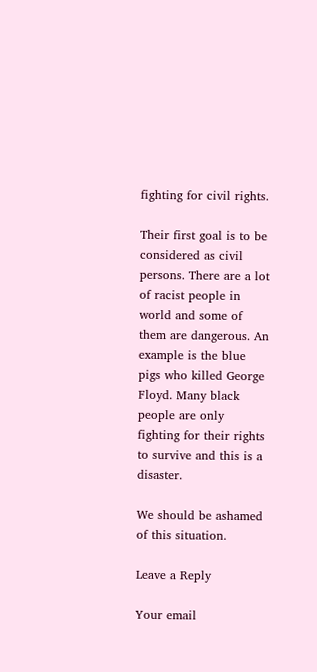fighting for civil rights.

Their first goal is to be considered as civil persons. There are a lot of racist people in world and some of them are dangerous. An example is the blue pigs who killed George Floyd. Many black people are only fighting for their rights to survive and this is a disaster.

We should be ashamed of this situation.

Leave a Reply

Your email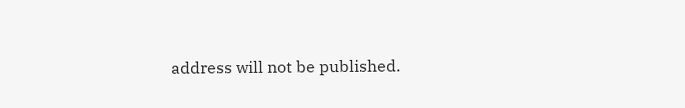address will not be published.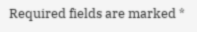Required fields are marked *